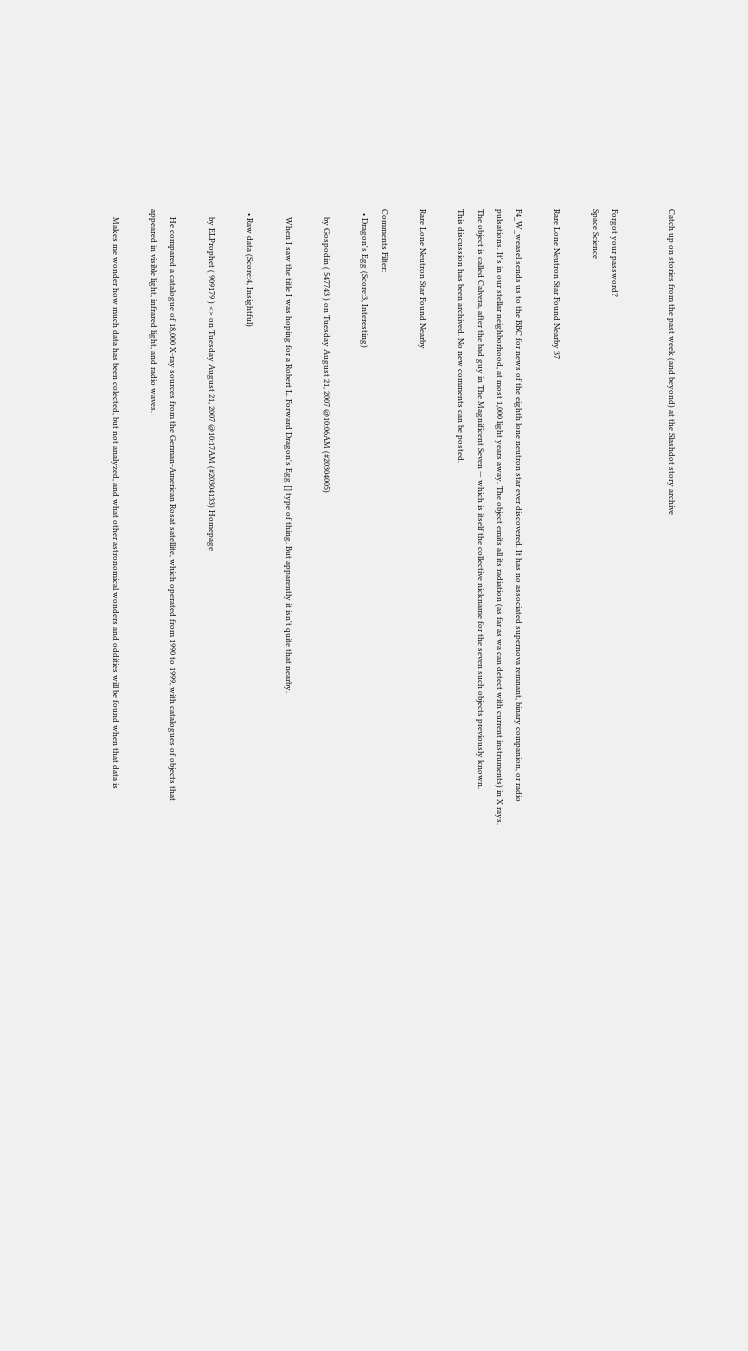Catch up on stories from the past week (and beyond) at the Slashdot story archive


Forgot your password?
Space Science

Rare Lone Neutron Star Found Nearby 37

F4_W_weasel sends us to the BBC for news of the eighth lone neutron star ever discovered. It has no associated supernova remnant, binary companion, or radio pulsations. It's in our stellar neighborhood, at most 1,000 light years away. The object emits all its radiation (as far as wa can detect with current instruments) in X rays. The object is called Calvera, after the bad guy in The Magnificent Seven — which is itself the collective nickname for the seven such objects previously known.
This discussion has been archived. No new comments can be posted.

Rare Lone Neutron Star Found Nearby

Comments Filter:
  • Dragon's Egg (Score:3, Interesting)

    by Gospodin ( 547743 ) on Tuesday August 21, 2007 @10:06AM (#20304005)

    When I saw the title I was hoping for a Robert L. Forward Dragon's Egg [] type of thing. But apparently it isn't quite that nearby.

  • Raw data (Score:4, Insightful)

    by ELProphet ( 909179 ) <> on Tuesday August 21, 2007 @10:17AM (#20304133) Homepage

    He compared a catalogue of 18,000 X-ray sources from the German-American Rosat satellite, which operated from 1990 to 1999, with catalogues of objects that appeared in visible light, infrared light, and radio waves.

    Makes me wonder how much data has been colected, but not analyzed, and what other astronomical wonders and oddities will be found when that data is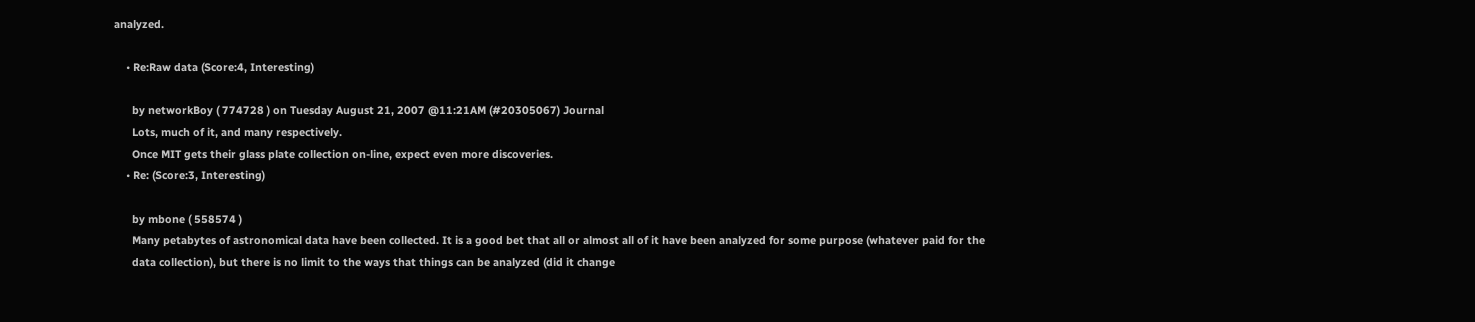analyzed.

    • Re:Raw data (Score:4, Interesting)

      by networkBoy ( 774728 ) on Tuesday August 21, 2007 @11:21AM (#20305067) Journal
      Lots, much of it, and many respectively.
      Once MIT gets their glass plate collection on-line, expect even more discoveries.
    • Re: (Score:3, Interesting)

      by mbone ( 558574 )
      Many petabytes of astronomical data have been collected. It is a good bet that all or almost all of it have been analyzed for some purpose (whatever paid for the
      data collection), but there is no limit to the ways that things can be analyzed (did it change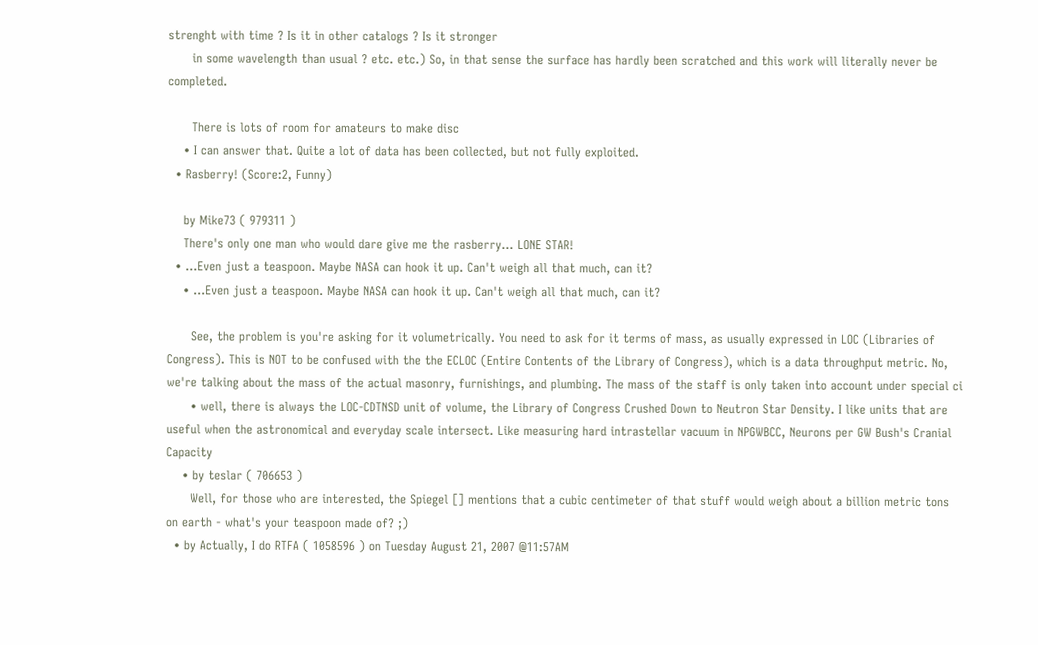strenght with time ? Is it in other catalogs ? Is it stronger
      in some wavelength than usual ? etc. etc.) So, in that sense the surface has hardly been scratched and this work will literally never be completed.

      There is lots of room for amateurs to make disc
    • I can answer that. Quite a lot of data has been collected, but not fully exploited.
  • Rasberry! (Score:2, Funny)

    by Mike73 ( 979311 )
    There's only one man who would dare give me the rasberry... LONE STAR!
  • ...Even just a teaspoon. Maybe NASA can hook it up. Can't weigh all that much, can it?
    • ...Even just a teaspoon. Maybe NASA can hook it up. Can't weigh all that much, can it?

      See, the problem is you're asking for it volumetrically. You need to ask for it terms of mass, as usually expressed in LOC (Libraries of Congress). This is NOT to be confused with the the ECLOC (Entire Contents of the Library of Congress), which is a data throughput metric. No, we're talking about the mass of the actual masonry, furnishings, and plumbing. The mass of the staff is only taken into account under special ci
      • well, there is always the LOC-CDTNSD unit of volume, the Library of Congress Crushed Down to Neutron Star Density. I like units that are useful when the astronomical and everyday scale intersect. Like measuring hard intrastellar vacuum in NPGWBCC, Neurons per GW Bush's Cranial Capacity
    • by teslar ( 706653 )
      Well, for those who are interested, the Spiegel [] mentions that a cubic centimeter of that stuff would weigh about a billion metric tons on earth - what's your teaspoon made of? ;)
  • by Actually, I do RTFA ( 1058596 ) on Tuesday August 21, 2007 @11:57AM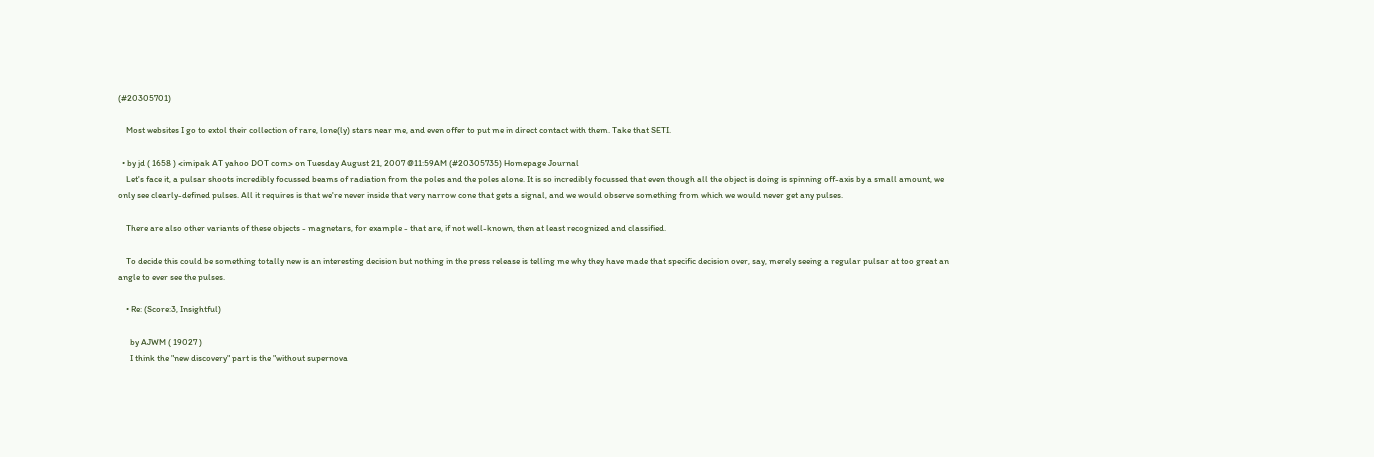(#20305701)

    Most websites I go to extol their collection of rare, lone(ly) stars near me, and even offer to put me in direct contact with them. Take that SETI.

  • by jd ( 1658 ) <imipak AT yahoo DOT com> on Tuesday August 21, 2007 @11:59AM (#20305735) Homepage Journal
    Let's face it, a pulsar shoots incredibly focussed beams of radiation from the poles and the poles alone. It is so incredibly focussed that even though all the object is doing is spinning off-axis by a small amount, we only see clearly-defined pulses. All it requires is that we're never inside that very narrow cone that gets a signal, and we would observe something from which we would never get any pulses.

    There are also other variants of these objects - magnetars, for example - that are, if not well-known, then at least recognized and classified.

    To decide this could be something totally new is an interesting decision but nothing in the press release is telling me why they have made that specific decision over, say, merely seeing a regular pulsar at too great an angle to ever see the pulses.

    • Re: (Score:3, Insightful)

      by AJWM ( 19027 )
      I think the "new discovery" part is the "without supernova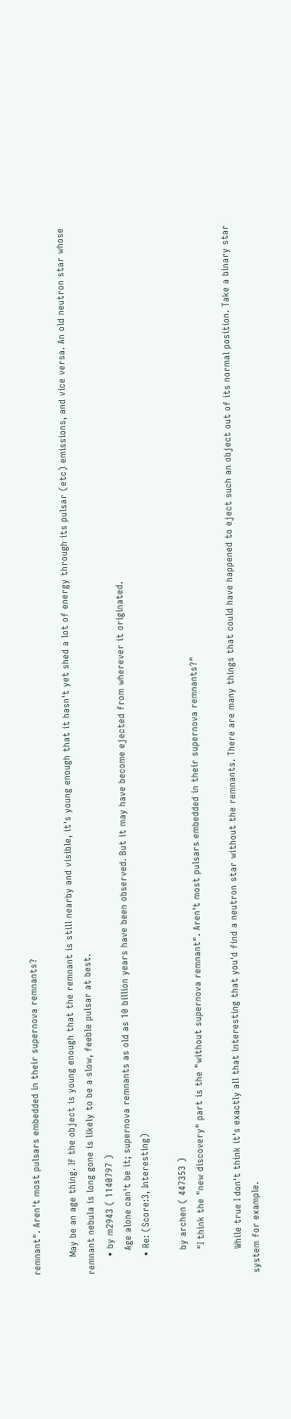remnant". Aren't most pulsars embedded in their supernova remnants?

      May be an age thing. If the object is young enough that the remnant is still nearby and visible, it's young enough that it hasn't yet shed a lot of energy through its pulsar (etc) emissions, and vice versa. An old neutron star whose remnant nebula is long gone is likely to be a slow, feeble pulsar at best.
      • by m2943 ( 1140797 )
        Age alone can't be it; supernova remnants as old as 10 billion years have been observed. But it may have become ejected from wherever it originated.
      • Re: (Score:3, Interesting)

        by archen ( 447353 )
        "I think the "new discovery" part is the "without supernova remnant". Aren't most pulsars embedded in their supernova remnants?"

        While true I don't think it's exactly all that interesting that you'd find a neutron star without the remnants. There are many things that could have happened to eject such an object out of its normal position. Take a binary star system for example.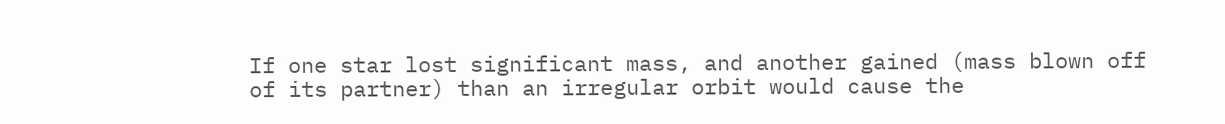If one star lost significant mass, and another gained (mass blown off of its partner) than an irregular orbit would cause the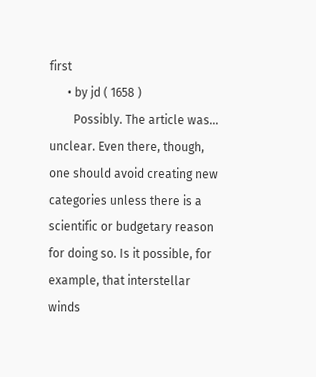first
      • by jd ( 1658 )
        Possibly. The article was... unclear. Even there, though, one should avoid creating new categories unless there is a scientific or budgetary reason for doing so. Is it possible, for example, that interstellar winds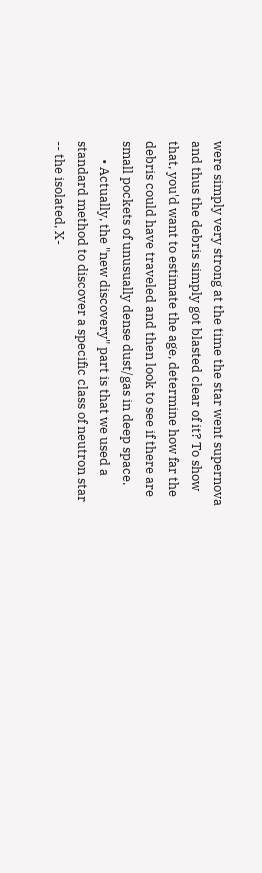were simply very strong at the time the star went supernova and thus the debris simply got blasted clear of it? To show that, you'd want to estimate the age, determine how far the debris could have traveled and then look to see if there are small pockets of unusually dense dust/gas in deep space.
      • Actually, the "new discovery" part is that we used a standard method to discover a specific class of neutron star -- the isolated, X-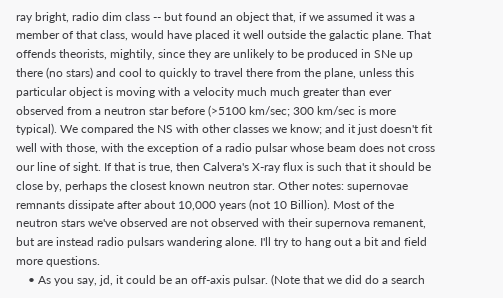ray bright, radio dim class -- but found an object that, if we assumed it was a member of that class, would have placed it well outside the galactic plane. That offends theorists, mightily, since they are unlikely to be produced in SNe up there (no stars) and cool to quickly to travel there from the plane, unless this particular object is moving with a velocity much much greater than ever observed from a neutron star before (>5100 km/sec; 300 km/sec is more typical). We compared the NS with other classes we know; and it just doesn't fit well with those, with the exception of a radio pulsar whose beam does not cross our line of sight. If that is true, then Calvera's X-ray flux is such that it should be close by, perhaps the closest known neutron star. Other notes: supernovae remnants dissipate after about 10,000 years (not 10 Billion). Most of the neutron stars we've observed are not observed with their supernova remanent, but are instead radio pulsars wandering alone. I'll try to hang out a bit and field more questions.
    • As you say, jd, it could be an off-axis pulsar. (Note that we did do a search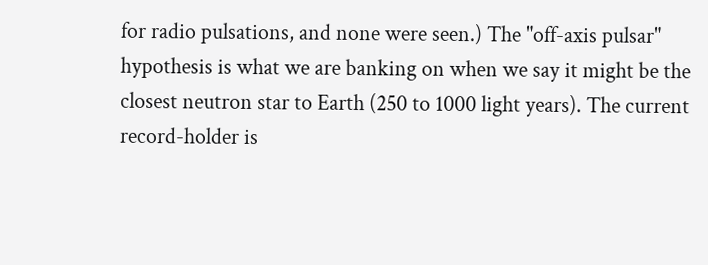for radio pulsations, and none were seen.) The "off-axis pulsar" hypothesis is what we are banking on when we say it might be the closest neutron star to Earth (250 to 1000 light years). The current record-holder is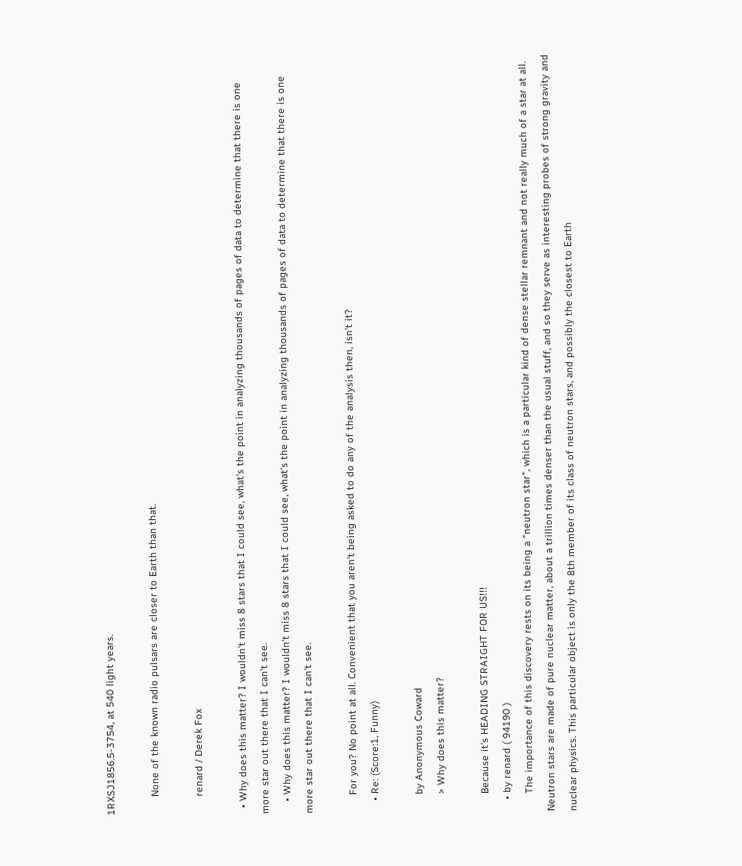1RXSJ1856.5-3754, at 540 light years.

      None of the known radio pulsars are closer to Earth than that.

      renard / Derek Fox

  • Why does this matter? I wouldn't miss 8 stars that I could see, what's the point in analyzing thousands of pages of data to determine that there is one more star out there that I can't see.
    • Why does this matter? I wouldn't miss 8 stars that I could see, what's the point in analyzing thousands of pages of data to determine that there is one more star out there that I can't see.

      For you? No point at all. Convenient that you aren't being asked to do any of the analysis then, isn't it?
    • Re: (Score:1, Funny)

      by Anonymous Coward
      > Why does this matter?

      Because it's HEADING STRAIGHT FOR US!!!
    • by renard ( 94190 )
      The importance of this discovery rests on its being a "neutron star", which is a particular kind of dense stellar remnant and not really much of a star at all. Neutron stars are made of pure nuclear matter, about a trillion times denser than the usual stuff, and so they serve as interesting probes of strong gravity and nuclear physics. This particular object is only the 8th member of its class of neutron stars, and possibly the closest to Earth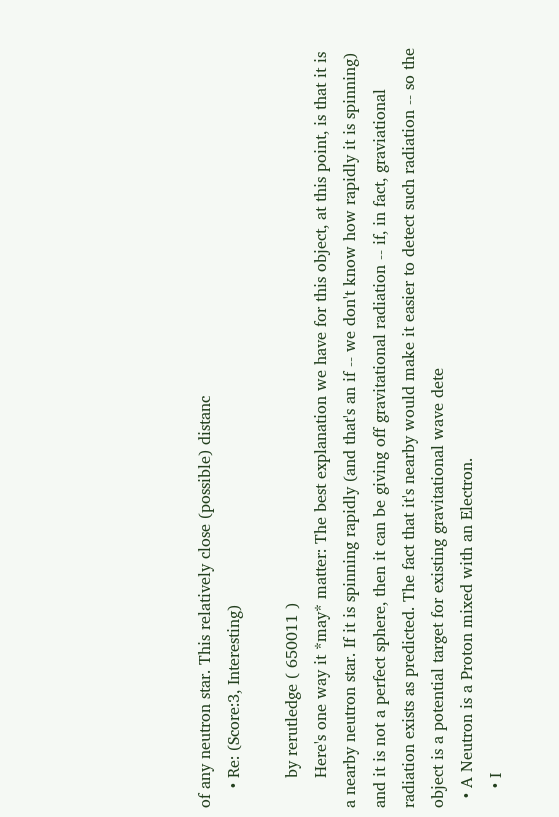of any neutron star. This relatively close (possible) distanc
    • Re: (Score:3, Interesting)

      by rerutledge ( 650011 )
      Here's one way it *may* matter: The best explanation we have for this object, at this point, is that it is a nearby neutron star. If it is spinning rapidly (and that's an if -- we don't know how rapidly it is spinning) and it is not a perfect sphere, then it can be giving off gravitational radiation -- if, in fact, graviational radiation exists as predicted. The fact that it's nearby would make it easier to detect such radiation -- so the object is a potential target for existing gravitational wave dete
  • A Neutron is a Proton mixed with an Electron.
    • I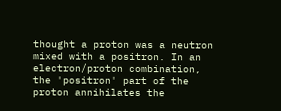thought a proton was a neutron mixed with a positron. In an electron/proton combination, the 'positron' part of the proton annihilates the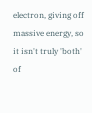electron, giving off massive energy, so it isn't truly 'both' of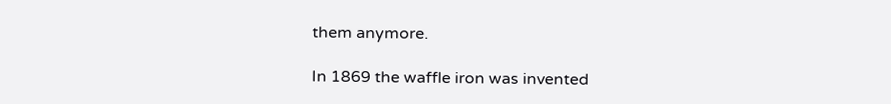them anymore.

In 1869 the waffle iron was invented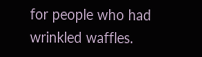for people who had wrinkled waffles.